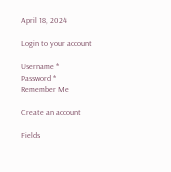April 18, 2024

Login to your account

Username *
Password *
Remember Me

Create an account

Fields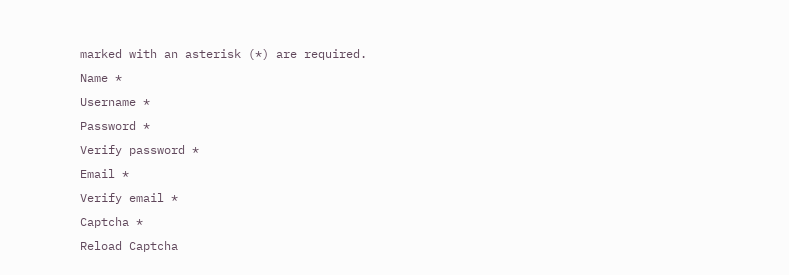marked with an asterisk (*) are required.
Name *
Username *
Password *
Verify password *
Email *
Verify email *
Captcha *
Reload Captcha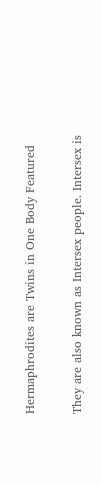Hermaphrodites are Twins in One Body Featured

They are also known as Intersex people. Intersex is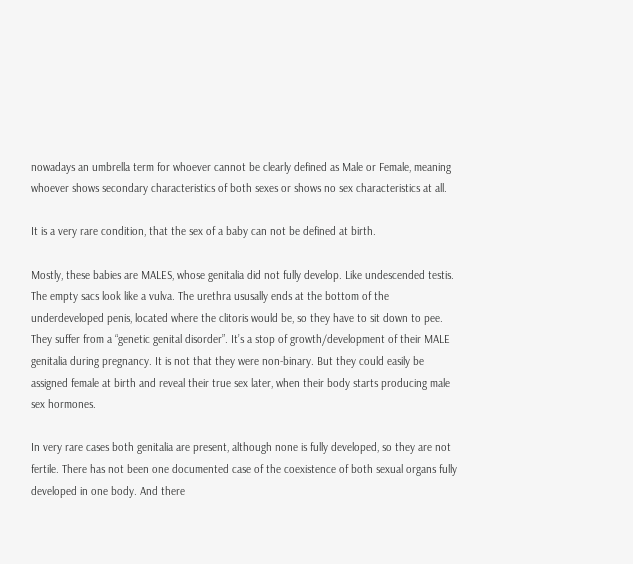nowadays an umbrella term for whoever cannot be clearly defined as Male or Female, meaning whoever shows secondary characteristics of both sexes or shows no sex characteristics at all.

It is a very rare condition, that the sex of a baby can not be defined at birth.

Mostly, these babies are MALES, whose genitalia did not fully develop. Like undescended testis. The empty sacs look like a vulva. The urethra ususally ends at the bottom of the underdeveloped penis, located where the clitoris would be, so they have to sit down to pee. They suffer from a “genetic genital disorder”. It’s a stop of growth/development of their MALE genitalia during pregnancy. It is not that they were non-binary. But they could easily be assigned female at birth and reveal their true sex later, when their body starts producing male sex hormones.

In very rare cases both genitalia are present, although none is fully developed, so they are not fertile. There has not been one documented case of the coexistence of both sexual organs fully developed in one body. And there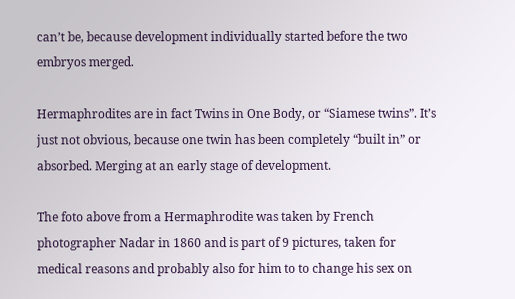can’t be, because development individually started before the two embryos merged.

Hermaphrodites are in fact Twins in One Body, or “Siamese twins”. It’s just not obvious, because one twin has been completely “built in” or absorbed. Merging at an early stage of development.

The foto above from a Hermaphrodite was taken by French photographer Nadar in 1860 and is part of 9 pictures, taken for medical reasons and probably also for him to to change his sex on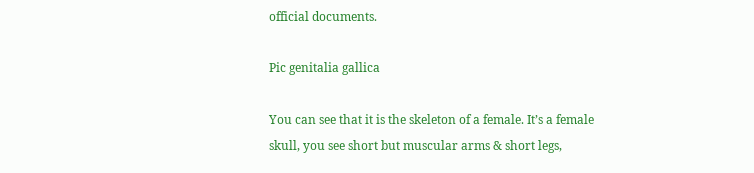official documents.

Pic genitalia gallica

You can see that it is the skeleton of a female. It’s a female skull, you see short but muscular arms & short legs,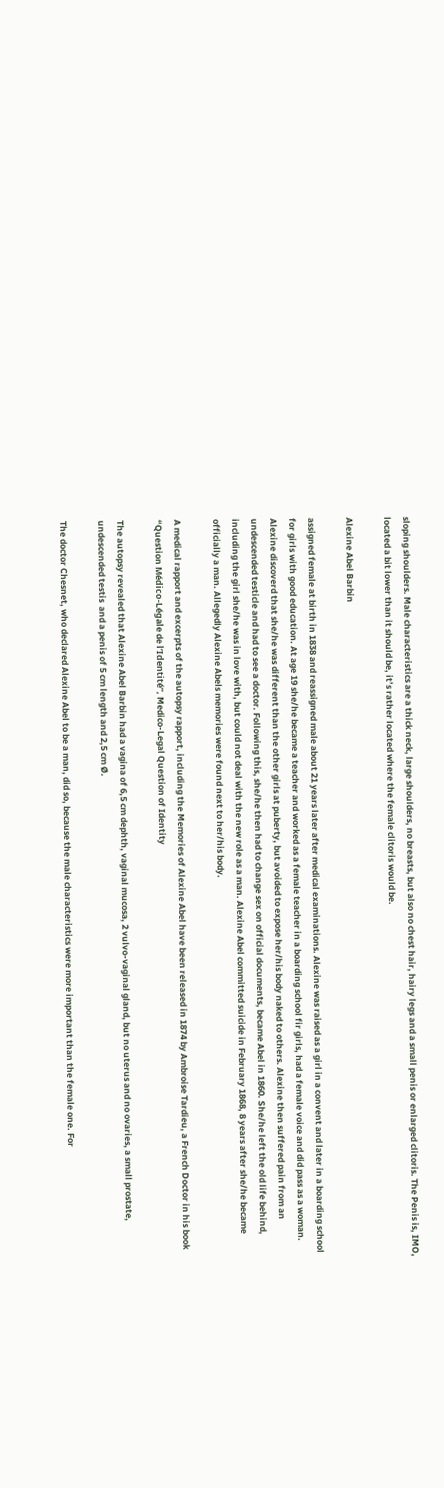sloping shoulders. Male characteristics are a thick neck, large shoulders, no breasts, but also no chest hair, hairy legs and a small penis or enlarged clitoris. The Penis is, IMO, located a bit lower than it should be, it’s rather located where the female clitoris would be.

Alexine Abel Barbin

assigned female at birth in 1838 and reassigned male about 21 years later after medical examinations. Alexine was raised as a girl in a convent and later in a boarding school for girls with good education. At age 19 she/he became a teacher and worked as a female teacher in a boarding school fir girls, had a female voice and did pass as a woman. Alexine discoverd that she/he was different than the other girls at puberty, but avoided to expose her/his body naked to others. Alexine then suffered pain from an undescended testicle and had to see a doctor. Following this, she/he then had to change sex on official documents, became Abel in 1860. She/he left the old life behind, including the girl she/he was in love with, but could not deal with the new role as a man. Alexine Abel committed suicide in February 1868, 8 years after she/he became officially a man. Allegedly Alexine Abels memories were found next to her/his body.

A medical rapport and excerpts of the autopsy rapport, including the Memories of Alexine Abel have been released in 1874 by Ambroise Tardieu, a French Doctor in his book “Question Médico-Légale de l’Identité”, Medico-Legal Question of Identity

The autopsy revealed that Alexine Abel Barbin had a vagina of 6,5 cm dephth, vaginal mucosa, 2 vulvo-vaginal gland, but no uterus and no ovaries, a small prostate, undescended testis  and a penis of 5 cm length and 2,5 cm Ø.

The doctor Chesnet, who declared Alexine Abel to be a man, did so, because the male characteristics were more important than the female one. For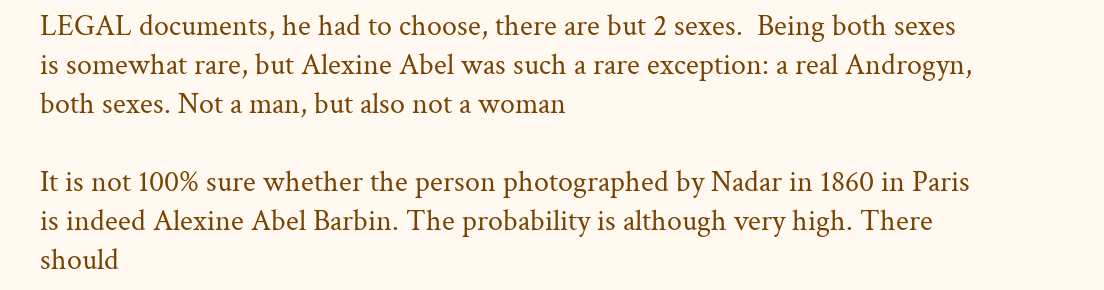LEGAL documents, he had to choose, there are but 2 sexes.  Being both sexes is somewhat rare, but Alexine Abel was such a rare exception: a real Androgyn, both sexes. Not a man, but also not a woman

It is not 100% sure whether the person photographed by Nadar in 1860 in Paris is indeed Alexine Abel Barbin. The probability is although very high. There should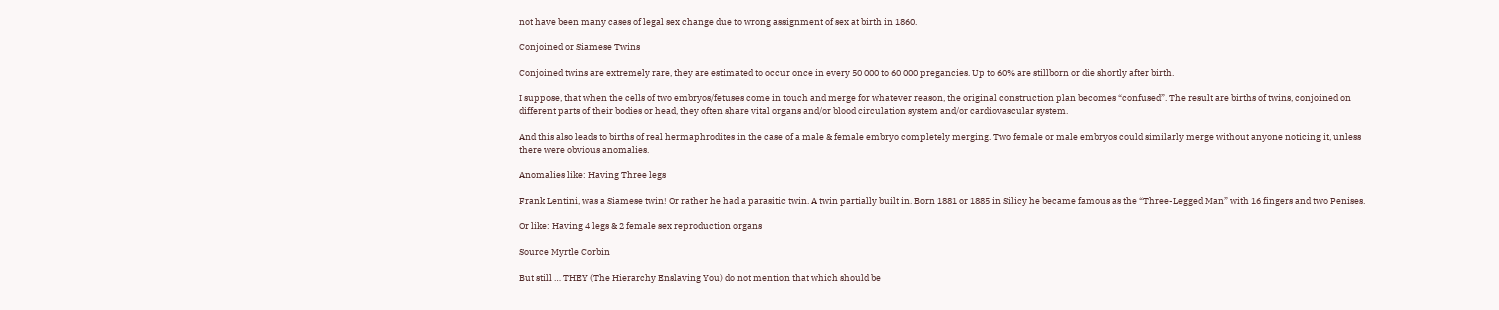not have been many cases of legal sex change due to wrong assignment of sex at birth in 1860.

Conjoined or Siamese Twins

Conjoined twins are extremely rare, they are estimated to occur once in every 50 000 to 60 000 pregancies. Up to 60% are stillborn or die shortly after birth.

I suppose, that when the cells of two embryos/fetuses come in touch and merge for whatever reason, the original construction plan becomes “confused”. The result are births of twins, conjoined on different parts of their bodies or head, they often share vital organs and/or blood circulation system and/or cardiovascular system.

And this also leads to births of real hermaphrodites in the case of a male & female embryo completely merging. Two female or male embryos could similarly merge without anyone noticing it, unless there were obvious anomalies.

Anomalies like: Having Three legs

Frank Lentini, was a Siamese twin! Or rather he had a parasitic twin. A twin partially built in. Born 1881 or 1885 in Silicy he became famous as the “Three-Legged Man” with 16 fingers and two Penises.

Or like: Having 4 legs & 2 female sex reproduction organs

Source Myrtle Corbin

But still … THEY (The Hierarchy Enslaving You) do not mention that which should be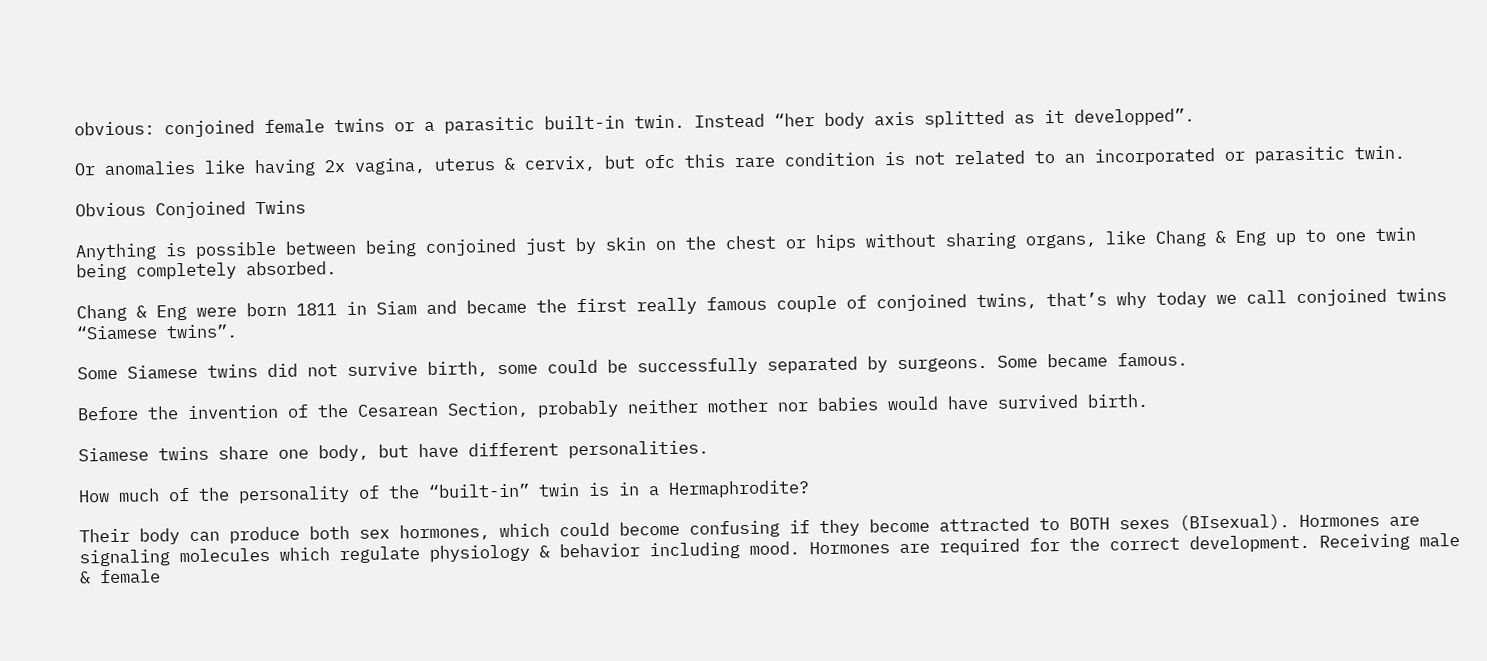obvious: conjoined female twins or a parasitic built-in twin. Instead “her body axis splitted as it developped”.

Or anomalies like having 2x vagina, uterus & cervix, but ofc this rare condition is not related to an incorporated or parasitic twin.

Obvious Conjoined Twins

Anything is possible between being conjoined just by skin on the chest or hips without sharing organs, like Chang & Eng up to one twin being completely absorbed.

Chang & Eng were born 1811 in Siam and became the first really famous couple of conjoined twins, that’s why today we call conjoined twins “Siamese twins”.

Some Siamese twins did not survive birth, some could be successfully separated by surgeons. Some became famous.

Before the invention of the Cesarean Section, probably neither mother nor babies would have survived birth.

Siamese twins share one body, but have different personalities.

How much of the personality of the “built-in” twin is in a Hermaphrodite?

Their body can produce both sex hormones, which could become confusing if they become attracted to BOTH sexes (BIsexual). Hormones are signaling molecules which regulate physiology & behavior including mood. Hormones are required for the correct development. Receiving male & female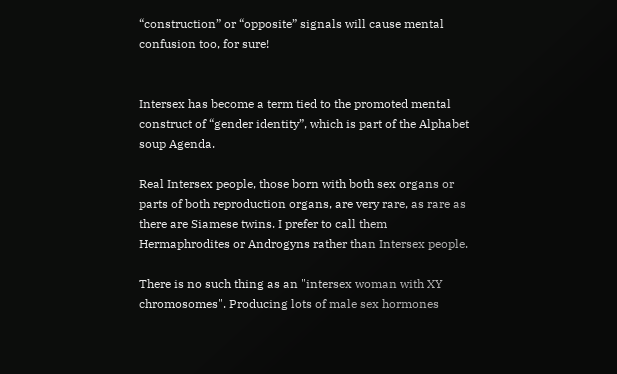“construction” or “opposite” signals will cause mental confusion too, for sure!


Intersex has become a term tied to the promoted mental construct of “gender identity”, which is part of the Alphabet soup Agenda.

Real Intersex people, those born with both sex organs or parts of both reproduction organs, are very rare, as rare as there are Siamese twins. I prefer to call them Hermaphrodites or Androgyns rather than Intersex people.

There is no such thing as an "intersex woman with XY chromosomes". Producing lots of male sex hormones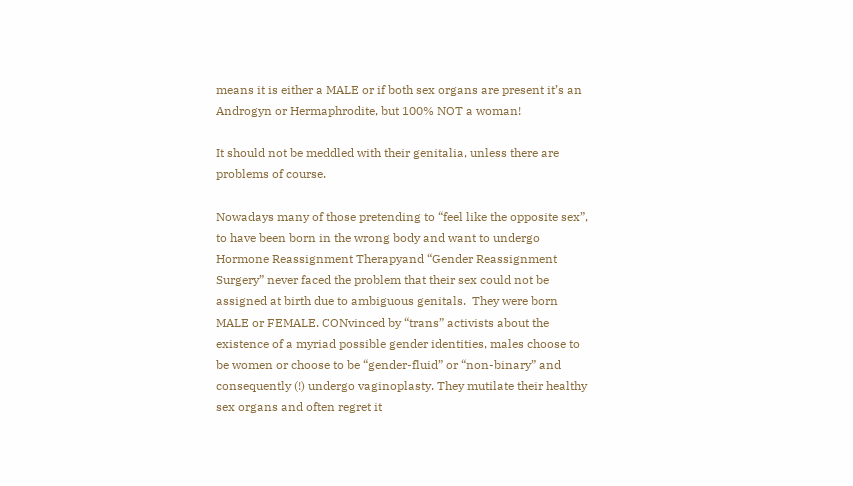means it is either a MALE or if both sex organs are present it’s an Androgyn or Hermaphrodite, but 100% NOT a woman!

It should not be meddled with their genitalia, unless there are problems of course.

Nowadays many of those pretending to “feel like the opposite sex”, to have been born in the wrong body and want to undergo Hormone Reassignment Therapyand “Gender Reassignment Surgery” never faced the problem that their sex could not be assigned at birth due to ambiguous genitals.  They were born MALE or FEMALE. CONvinced by “trans” activists about the existence of a myriad possible gender identities, males choose to be women or choose to be “gender-fluid” or “non-binary” and consequently (!) undergo vaginoplasty. They mutilate their healthy sex organs and often regret it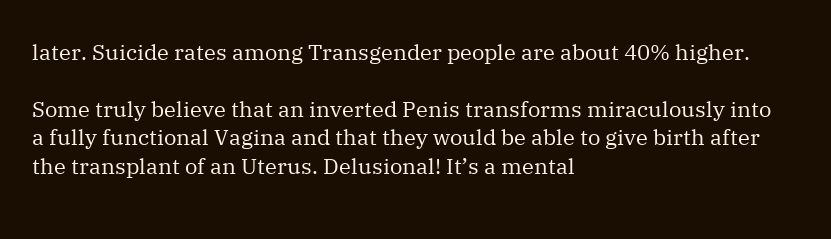later. Suicide rates among Transgender people are about 40% higher.

Some truly believe that an inverted Penis transforms miraculously into a fully functional Vagina and that they would be able to give birth after the transplant of an Uterus. Delusional! It’s a mental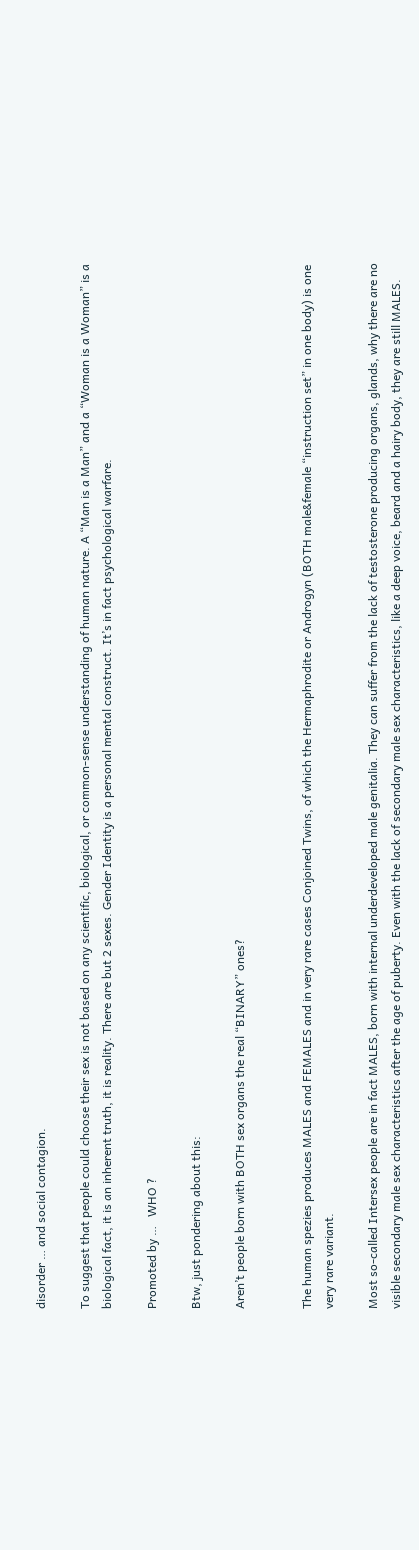disorder … and social contagion.

To suggest that people could choose their sex is not based on any scientific, biological, or common-sense understanding of human nature. A “Man is a Man” and a “Woman is a Woman” is a biological fact, it is an inherent truth, it is reality. There are but 2 sexes. Gender Identity is a personal mental construct. It’s in fact psychological warfare.

Promoted by …   WHO ?

Btw, just pondering about this:

Aren’t people born with BOTH sex organs the real “BINARY” ones?


The human spezies produces MALES and FEMALES and in very rare cases Conjoined Twins, of which the Hermaphrodite or Androgyn (BOTH male&female “instruction set” in one body) is one very rare variant.

Most so-called Intersex people are in fact MALES, born with internal underdeveloped male genitalia. They can suffer from the lack of testosterone producing organs, glands, why there are no visible secondary male sex characteristics after the age of puberty. Even with the lack of secondary male sex characteristics, like a deep voice, beard and a hairy body, they are still MALES.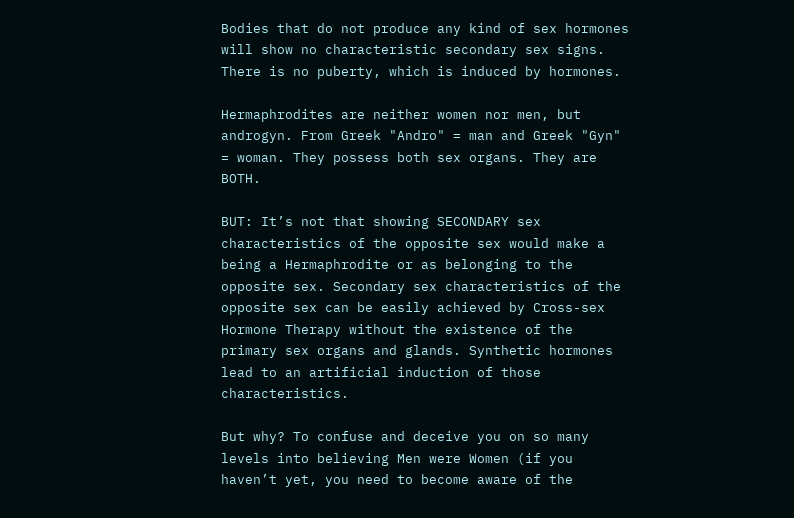Bodies that do not produce any kind of sex hormones will show no characteristic secondary sex signs. There is no puberty, which is induced by hormones.

Hermaphrodites are neither women nor men, but androgyn. From Greek "Andro" = man and Greek "Gyn" = woman. They possess both sex organs. They are BOTH.

BUT: It’s not that showing SECONDARY sex characteristics of the opposite sex would make a being a Hermaphrodite or as belonging to the opposite sex. Secondary sex characteristics of the opposite sex can be easily achieved by Cross-sex Hormone Therapy without the existence of the primary sex organs and glands. Synthetic hormones lead to an artificial induction of those characteristics.

But why? To confuse and deceive you on so many levels into believing Men were Women (if you haven’t yet, you need to become aware of the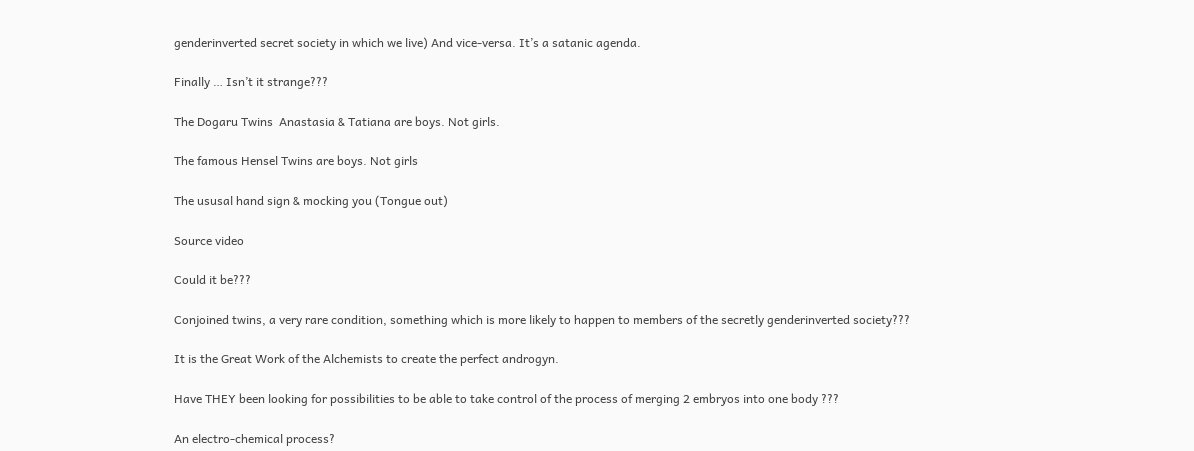genderinverted secret society in which we live) And vice-versa. It’s a satanic agenda.

Finally … Isn’t it strange???

The Dogaru Twins  Anastasia & Tatiana are boys. Not girls.

The famous Hensel Twins are boys. Not girls

The ususal hand sign & mocking you (Tongue out)

Source video

Could it be???

Conjoined twins, a very rare condition, something which is more likely to happen to members of the secretly genderinverted society???

It is the Great Work of the Alchemists to create the perfect androgyn.

Have THEY been looking for possibilities to be able to take control of the process of merging 2 embryos into one body ???

An electro-chemical process?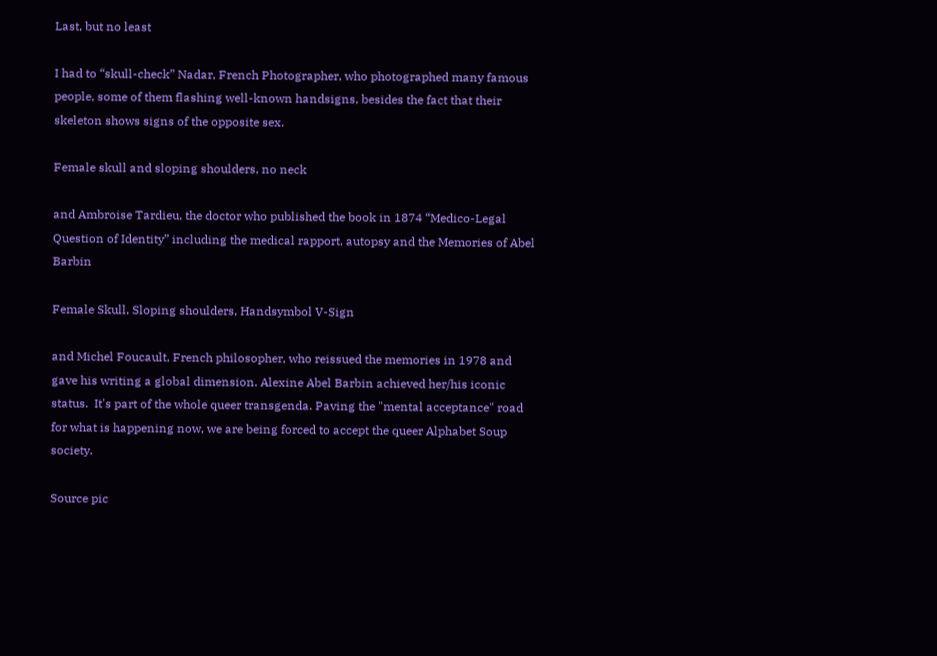Last, but no least

I had to “skull-check” Nadar, French Photographer, who photographed many famous people, some of them flashing well-known handsigns, besides the fact that their skeleton shows signs of the opposite sex.

Female skull and sloping shoulders, no neck

and Ambroise Tardieu, the doctor who published the book in 1874 “Medico-Legal Question of Identity” including the medical rapport, autopsy and the Memories of Abel Barbin

Female Skull, Sloping shoulders, Handsymbol V-Sign

and Michel Foucault, French philosopher, who reissued the memories in 1978 and gave his writing a global dimension. Alexine Abel Barbin achieved her/his iconic status.  It's part of the whole queer transgenda. Paving the "mental acceptance" road for what is happening now, we are being forced to accept the queer Alphabet Soup society.

Source pic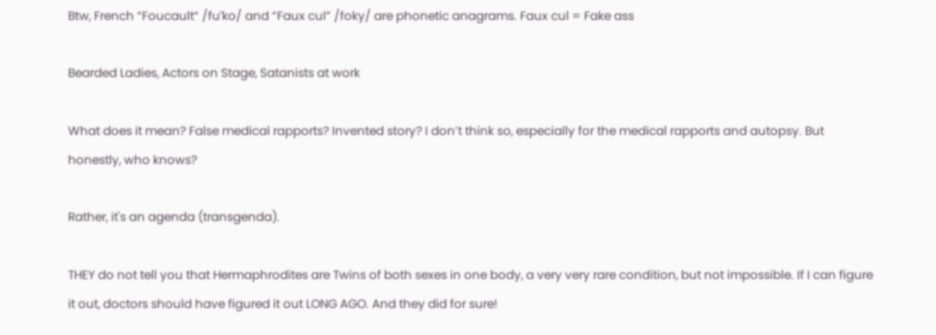Btw, French “Foucault“ /fuˈko/ and “Faux cul” /foky/ are phonetic anagrams. Faux cul = Fake ass

Bearded Ladies, Actors on Stage, Satanists at work

What does it mean? False medical rapports? Invented story? I don’t think so, especially for the medical rapports and autopsy. But honestly, who knows?

Rather, it's an agenda (transgenda).

THEY do not tell you that Hermaphrodites are Twins of both sexes in one body, a very very rare condition, but not impossible. If I can figure it out, doctors should have figured it out LONG AGO. And they did for sure!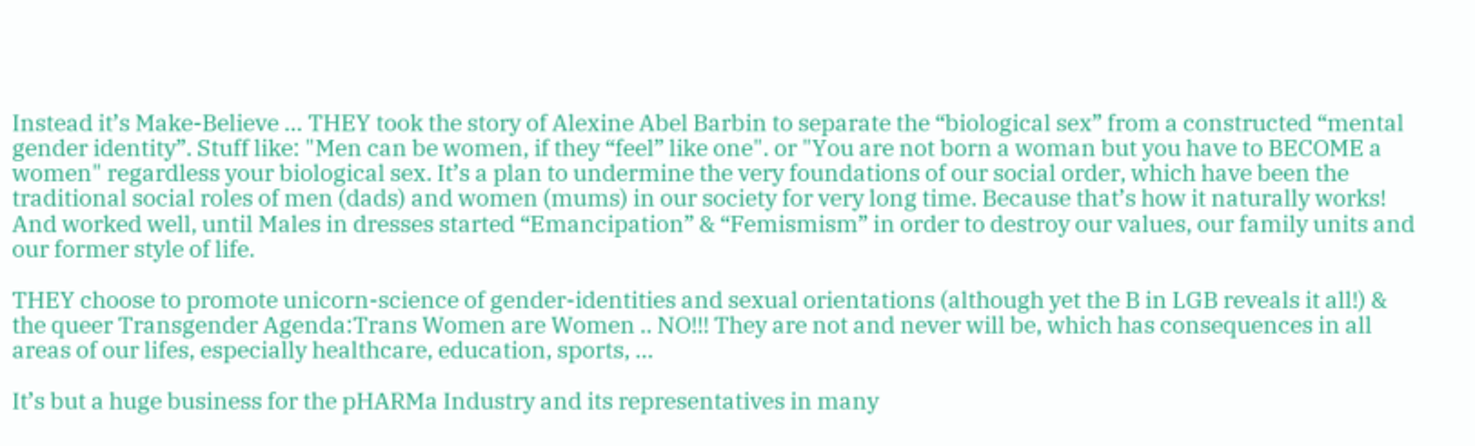Instead it’s Make-Believe … THEY took the story of Alexine Abel Barbin to separate the “biological sex” from a constructed “mental gender identity”. Stuff like: "Men can be women, if they “feel” like one". or "You are not born a woman but you have to BECOME a women" regardless your biological sex. It’s a plan to undermine the very foundations of our social order, which have been the traditional social roles of men (dads) and women (mums) in our society for very long time. Because that’s how it naturally works! And worked well, until Males in dresses started “Emancipation” & “Femismism” in order to destroy our values, our family units and our former style of life.

THEY choose to promote unicorn-science of gender-identities and sexual orientations (although yet the B in LGB reveals it all!) & the queer Transgender Agenda:Trans Women are Women .. NO!!! They are not and never will be, which has consequences in all areas of our lifes, especially healthcare, education, sports, …

It’s but a huge business for the pHARMa Industry and its representatives in many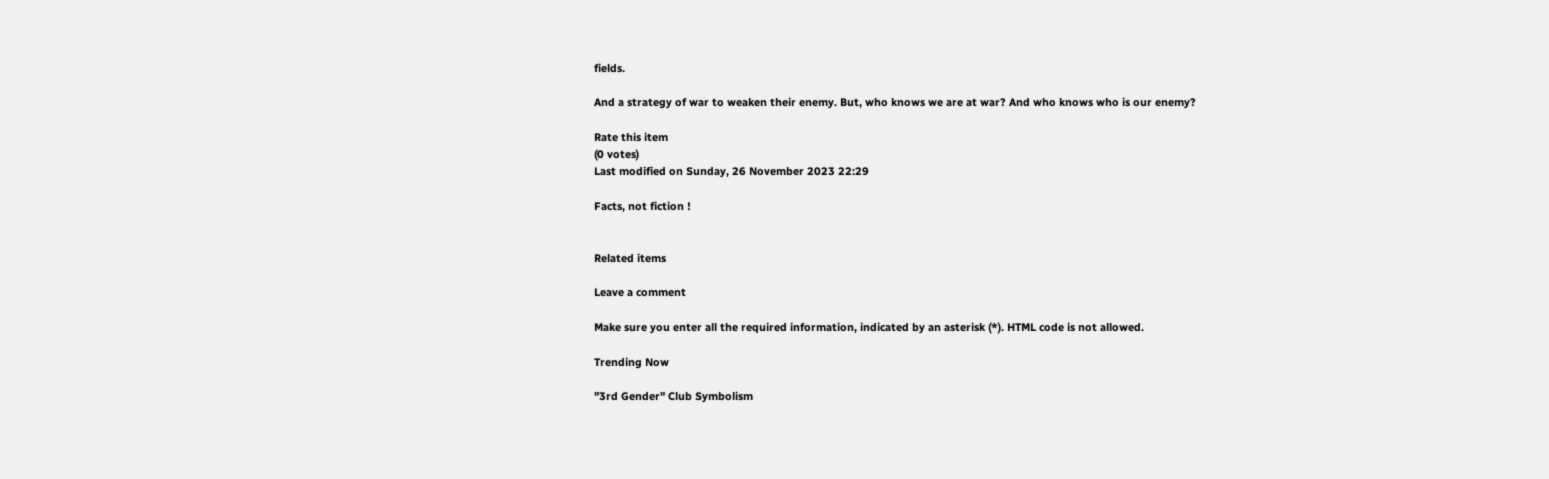fields.

And a strategy of war to weaken their enemy. But, who knows we are at war? And who knows who is our enemy?

Rate this item
(0 votes)
Last modified on Sunday, 26 November 2023 22:29

Facts, not fiction !


Related items

Leave a comment

Make sure you enter all the required information, indicated by an asterisk (*). HTML code is not allowed.

Trending Now

"3rd Gender" Club Symbolism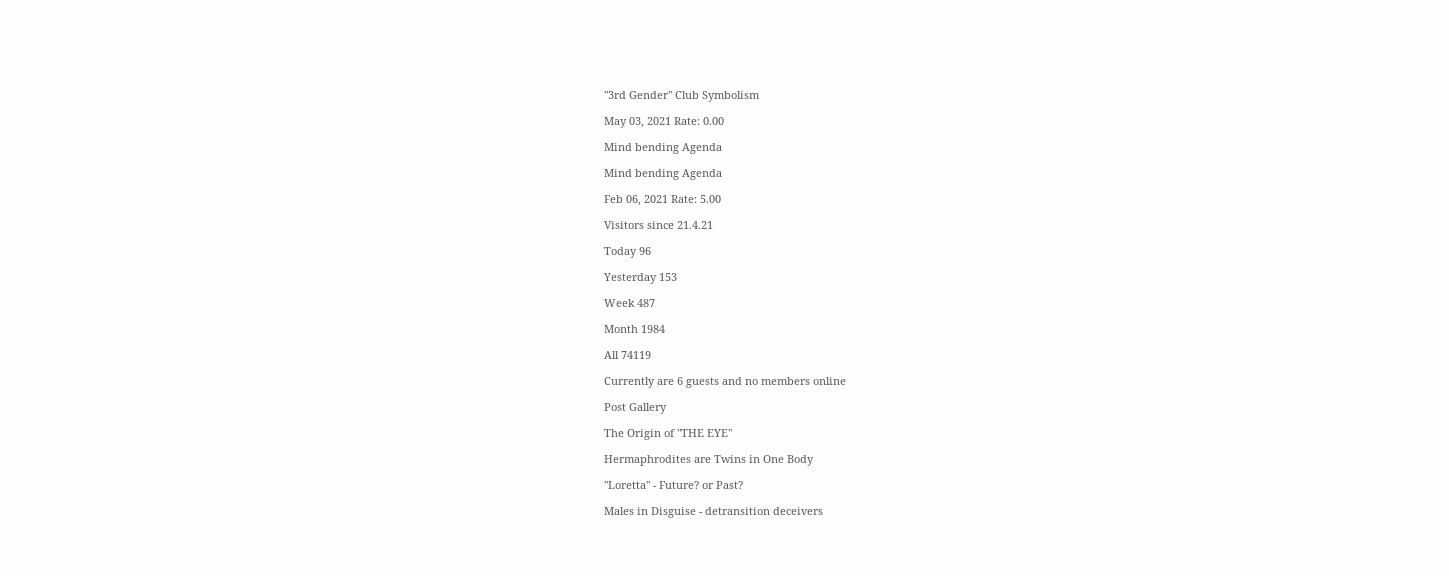"3rd Gender" Club Symbolism

May 03, 2021 Rate: 0.00

Mind bending Agenda

Mind bending Agenda

Feb 06, 2021 Rate: 5.00

Visitors since 21.4.21

Today 96

Yesterday 153

Week 487

Month 1984

All 74119

Currently are 6 guests and no members online

Post Gallery

The Origin of "THE EYE"

Hermaphrodites are Twins in One Body

"Loretta" - Future? or Past?

Males in Disguise - detransition deceivers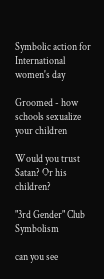Symbolic action for International women's day

Groomed - how schools sexualize your children

Would you trust Satan? Or his children?

"3rd Gender" Club Symbolism

can you see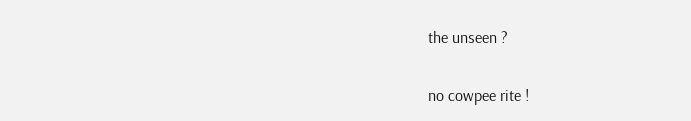the unseen ?

no cowpee rite !